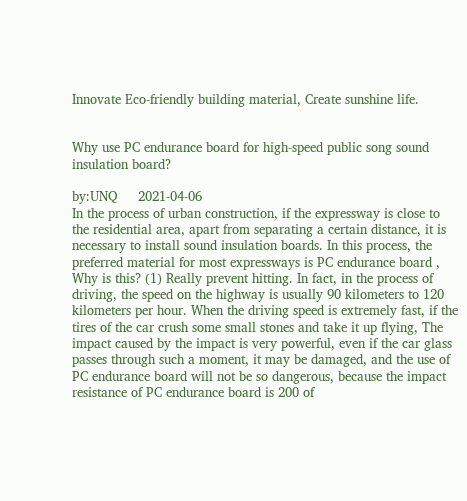Innovate Eco-friendly building material, Create sunshine life.


Why use PC endurance board for high-speed public song sound insulation board?

by:UNQ     2021-04-06
In the process of urban construction, if the expressway is close to the residential area, apart from separating a certain distance, it is necessary to install sound insulation boards. In this process, the preferred material for most expressways is PC endurance board , Why is this? (1) Really prevent hitting. In fact, in the process of driving, the speed on the highway is usually 90 kilometers to 120 kilometers per hour. When the driving speed is extremely fast, if the tires of the car crush some small stones and take it up flying, The impact caused by the impact is very powerful, even if the car glass passes through such a moment, it may be damaged, and the use of PC endurance board will not be so dangerous, because the impact resistance of PC endurance board is 200 of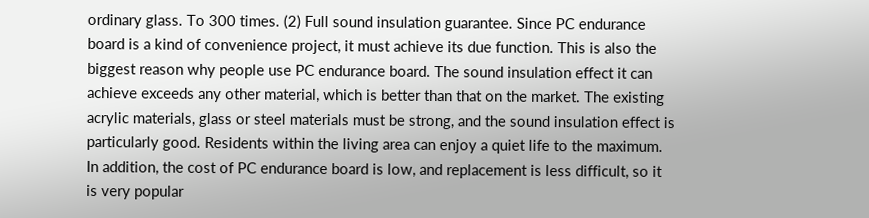ordinary glass. To 300 times. (2) Full sound insulation guarantee. Since PC endurance board is a kind of convenience project, it must achieve its due function. This is also the biggest reason why people use PC endurance board. The sound insulation effect it can achieve exceeds any other material, which is better than that on the market. The existing acrylic materials, glass or steel materials must be strong, and the sound insulation effect is particularly good. Residents within the living area can enjoy a quiet life to the maximum. In addition, the cost of PC endurance board is low, and replacement is less difficult, so it is very popular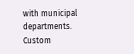with municipal departments.
Custom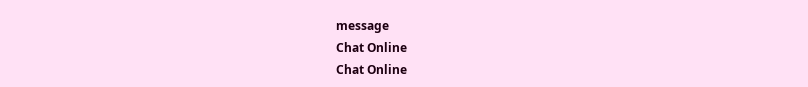message
Chat Online
Chat Online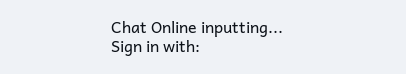Chat Online inputting...
Sign in with: